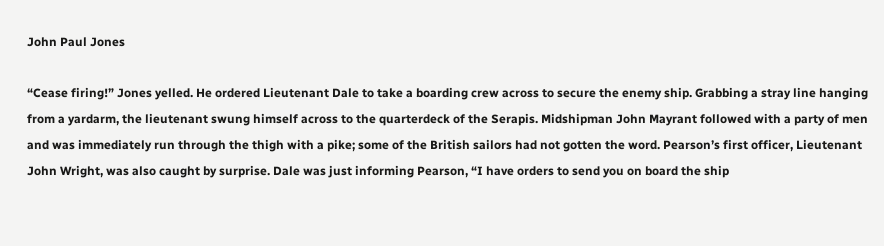John Paul Jones

“Cease firing!” Jones yelled. He ordered Lieutenant Dale to take a boarding crew across to secure the enemy ship. Grabbing a stray line hanging from a yardarm, the lieutenant swung himself across to the quarterdeck of the Serapis. Midshipman John Mayrant followed with a party of men and was immediately run through the thigh with a pike; some of the British sailors had not gotten the word. Pearson’s first officer, Lieutenant John Wright, was also caught by surprise. Dale was just informing Pearson, “I have orders to send you on board the ship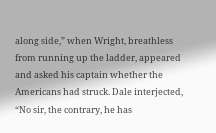along side,” when Wright, breathless from running up the ladder, appeared and asked his captain whether the Americans had struck. Dale interjected, “No sir, the contrary, he has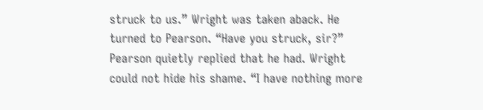struck to us.” Wright was taken aback. He turned to Pearson. “Have you struck, sir?” Pearson quietly replied that he had. Wright could not hide his shame. “I have nothing more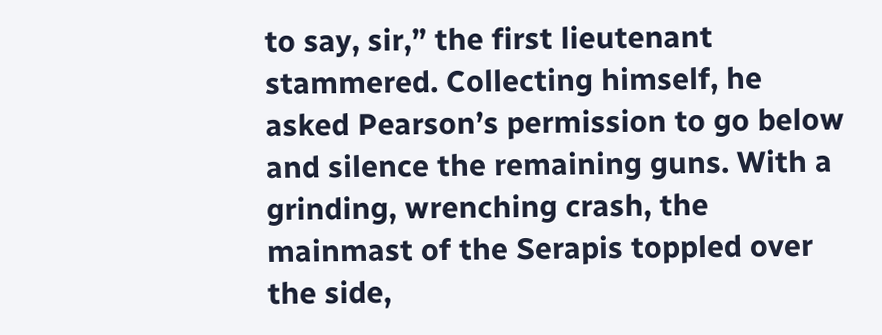to say, sir,” the first lieutenant stammered. Collecting himself, he asked Pearson’s permission to go below and silence the remaining guns. With a grinding, wrenching crash, the mainmast of the Serapis toppled over the side,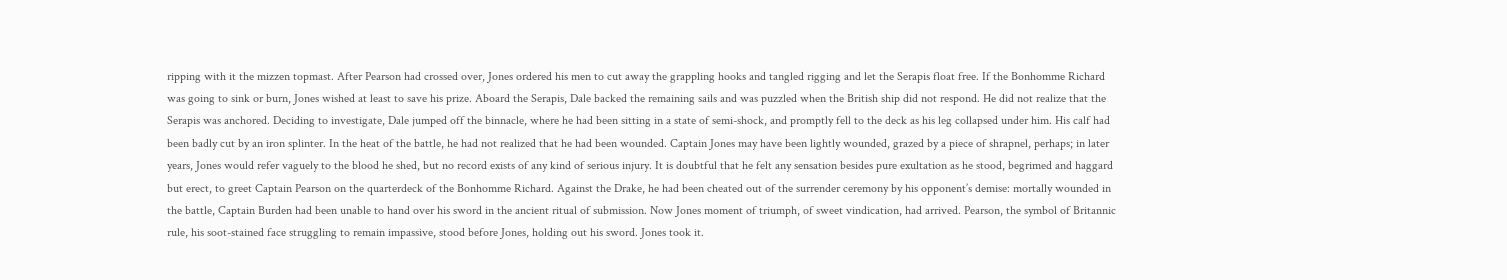ripping with it the mizzen topmast. After Pearson had crossed over, Jones ordered his men to cut away the grappling hooks and tangled rigging and let the Serapis float free. If the Bonhomme Richard was going to sink or burn, Jones wished at least to save his prize. Aboard the Serapis, Dale backed the remaining sails and was puzzled when the British ship did not respond. He did not realize that the Serapis was anchored. Deciding to investigate, Dale jumped off the binnacle, where he had been sitting in a state of semi-shock, and promptly fell to the deck as his leg collapsed under him. His calf had been badly cut by an iron splinter. In the heat of the battle, he had not realized that he had been wounded. Captain Jones may have been lightly wounded, grazed by a piece of shrapnel, perhaps; in later years, Jones would refer vaguely to the blood he shed, but no record exists of any kind of serious injury. It is doubtful that he felt any sensation besides pure exultation as he stood, begrimed and haggard but erect, to greet Captain Pearson on the quarterdeck of the Bonhomme Richard. Against the Drake, he had been cheated out of the surrender ceremony by his opponent’s demise: mortally wounded in the battle, Captain Burden had been unable to hand over his sword in the ancient ritual of submission. Now Jones moment of triumph, of sweet vindication, had arrived. Pearson, the symbol of Britannic rule, his soot-stained face struggling to remain impassive, stood before Jones, holding out his sword. Jones took it.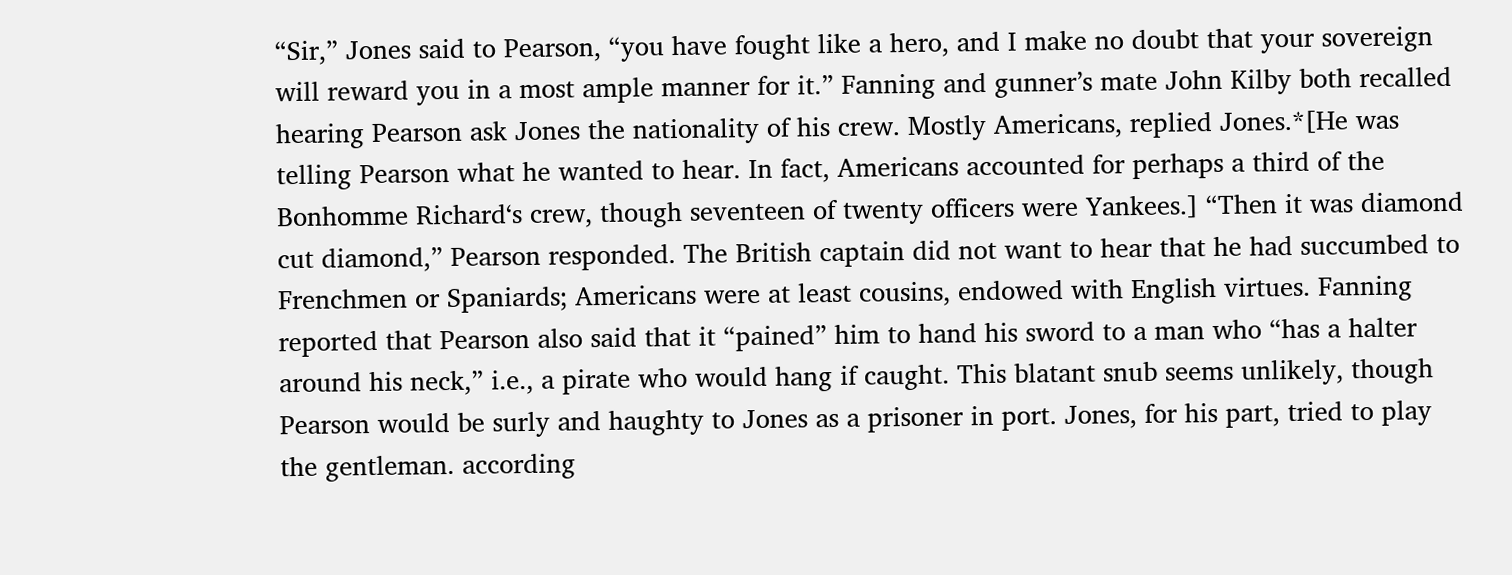“Sir,” Jones said to Pearson, “you have fought like a hero, and I make no doubt that your sovereign will reward you in a most ample manner for it.” Fanning and gunner’s mate John Kilby both recalled hearing Pearson ask Jones the nationality of his crew. Mostly Americans, replied Jones.*[He was telling Pearson what he wanted to hear. In fact, Americans accounted for perhaps a third of the Bonhomme Richard‘s crew, though seventeen of twenty officers were Yankees.] “Then it was diamond cut diamond,” Pearson responded. The British captain did not want to hear that he had succumbed to Frenchmen or Spaniards; Americans were at least cousins, endowed with English virtues. Fanning reported that Pearson also said that it “pained” him to hand his sword to a man who “has a halter around his neck,” i.e., a pirate who would hang if caught. This blatant snub seems unlikely, though Pearson would be surly and haughty to Jones as a prisoner in port. Jones, for his part, tried to play the gentleman. according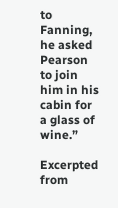to Fanning, he asked Pearson to join him in his cabin for a glass of wine.”

Excerpted from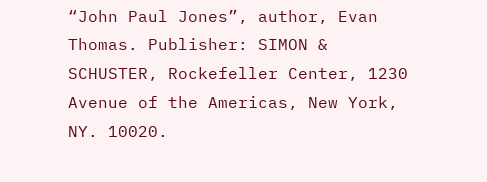“John Paul Jones”, author, Evan Thomas. Publisher: SIMON & SCHUSTER, Rockefeller Center, 1230 Avenue of the Americas, New York, NY. 10020.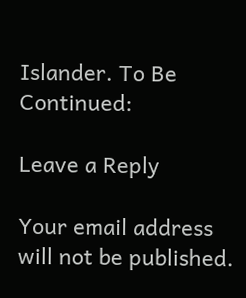Islander. To Be Continued:

Leave a Reply

Your email address will not be published.